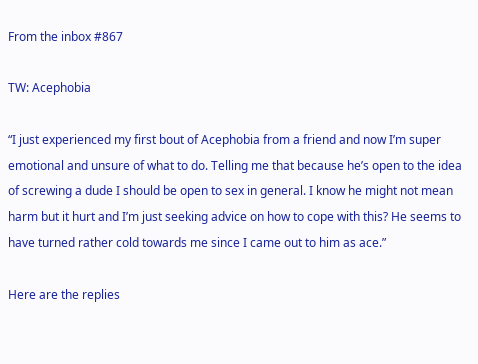From the inbox #867

TW: Acephobia

“I just experienced my first bout of Acephobia from a friend and now I’m super emotional and unsure of what to do. Telling me that because he’s open to the idea of screwing a dude I should be open to sex in general. I know he might not mean harm but it hurt and I’m just seeking advice on how to cope with this? He seems to have turned rather cold towards me since I came out to him as ace.”

Here are the replies